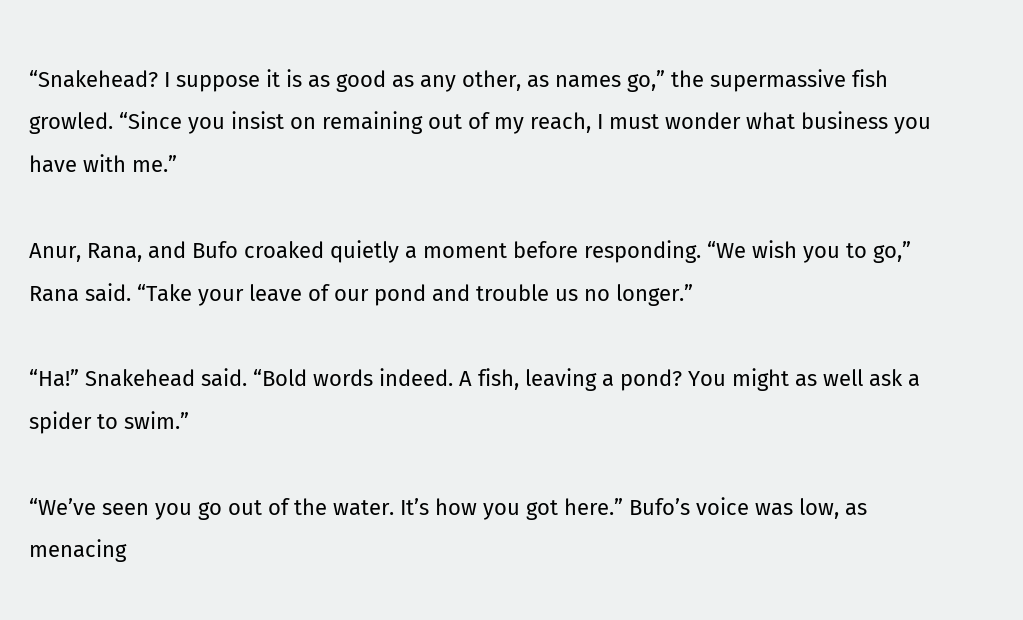“Snakehead? I suppose it is as good as any other, as names go,” the supermassive fish growled. “Since you insist on remaining out of my reach, I must wonder what business you have with me.”

Anur, Rana, and Bufo croaked quietly a moment before responding. “We wish you to go,” Rana said. “Take your leave of our pond and trouble us no longer.”

“Ha!” Snakehead said. “Bold words indeed. A fish, leaving a pond? You might as well ask a spider to swim.”

“We’ve seen you go out of the water. It’s how you got here.” Bufo’s voice was low, as menacing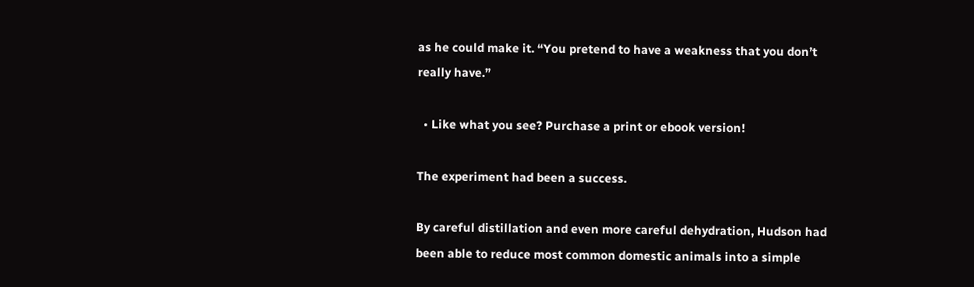as he could make it. “You pretend to have a weakness that you don’t really have.”

  • Like what you see? Purchase a print or ebook version!

The experiment had been a success.

By careful distillation and even more careful dehydration, Hudson had been able to reduce most common domestic animals into a simple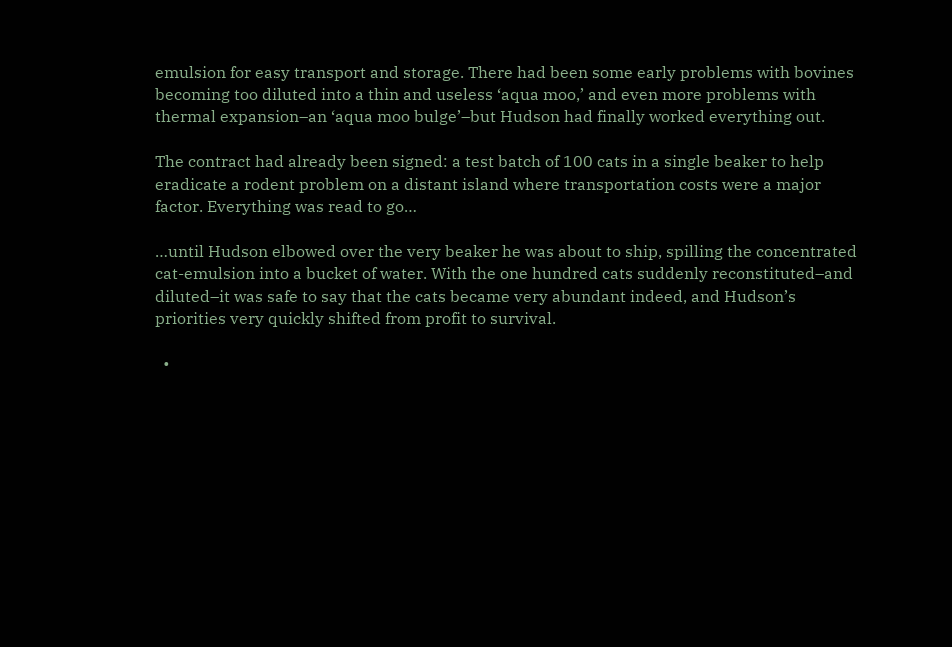emulsion for easy transport and storage. There had been some early problems with bovines becoming too diluted into a thin and useless ‘aqua moo,’ and even more problems with thermal expansion–an ‘aqua moo bulge’–but Hudson had finally worked everything out.

The contract had already been signed: a test batch of 100 cats in a single beaker to help eradicate a rodent problem on a distant island where transportation costs were a major factor. Everything was read to go…

…until Hudson elbowed over the very beaker he was about to ship, spilling the concentrated cat-emulsion into a bucket of water. With the one hundred cats suddenly reconstituted–and diluted–it was safe to say that the cats became very abundant indeed, and Hudson’s priorities very quickly shifted from profit to survival.

  •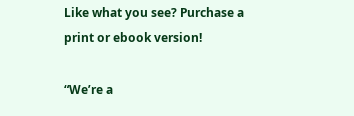Like what you see? Purchase a print or ebook version!

“We’re a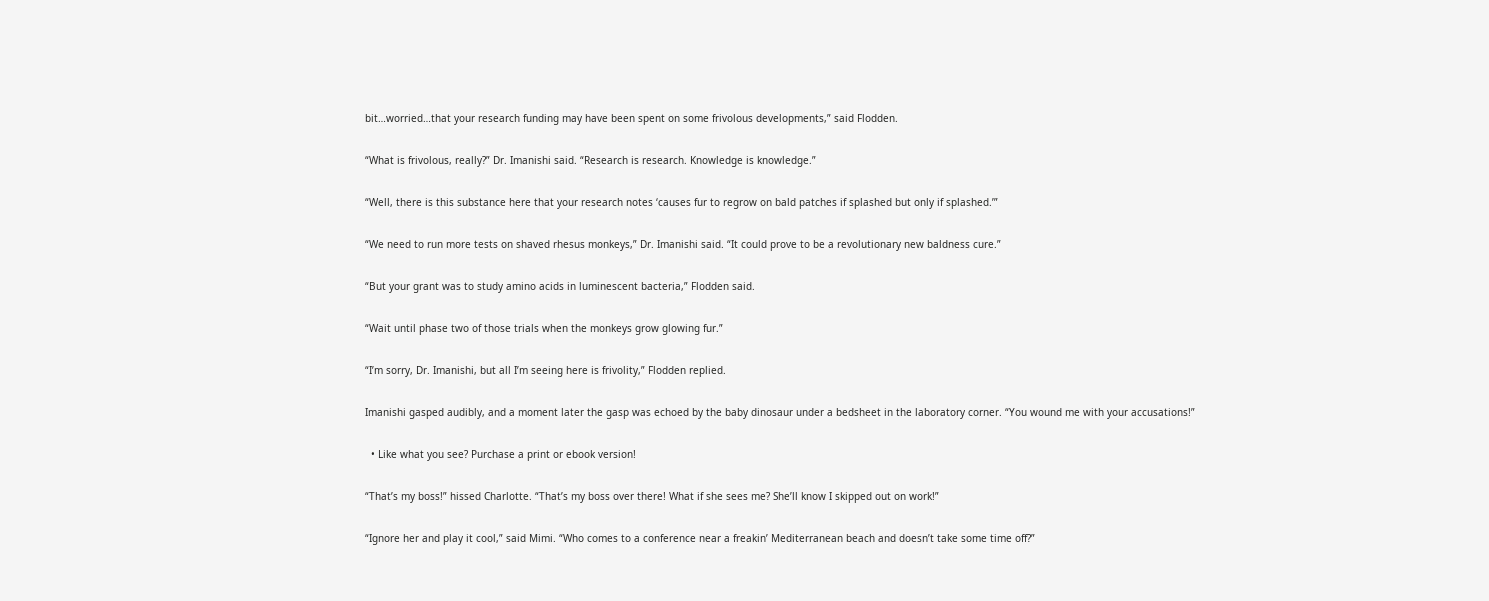bit…worried…that your research funding may have been spent on some frivolous developments,” said Flodden.

“What is frivolous, really?” Dr. Imanishi said. “Research is research. Knowledge is knowledge.”

“Well, there is this substance here that your research notes ‘causes fur to regrow on bald patches if splashed but only if splashed.’”

“We need to run more tests on shaved rhesus monkeys,” Dr. Imanishi said. “It could prove to be a revolutionary new baldness cure.”

“But your grant was to study amino acids in luminescent bacteria,” Flodden said.

“Wait until phase two of those trials when the monkeys grow glowing fur.”

“I’m sorry, Dr. Imanishi, but all I’m seeing here is frivolity,” Flodden replied.

Imanishi gasped audibly, and a moment later the gasp was echoed by the baby dinosaur under a bedsheet in the laboratory corner. “You wound me with your accusations!”

  • Like what you see? Purchase a print or ebook version!

“That’s my boss!” hissed Charlotte. “That’s my boss over there! What if she sees me? She’ll know I skipped out on work!”

“Ignore her and play it cool,” said Mimi. “Who comes to a conference near a freakin’ Mediterranean beach and doesn’t take some time off?”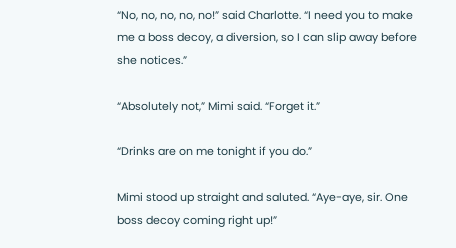“No, no, no, no, no!” said Charlotte. “I need you to make me a boss decoy, a diversion, so I can slip away before she notices.”

“Absolutely not,” Mimi said. “Forget it.”

“Drinks are on me tonight if you do.”

Mimi stood up straight and saluted. “Aye-aye, sir. One boss decoy coming right up!”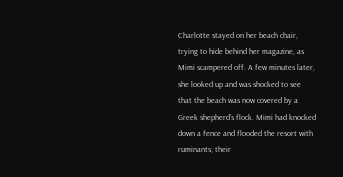Charlotte stayed on her beach chair, trying to hide behind her magazine, as Mimi scampered off. A few minutes later, she looked up and was shocked to see that the beach was now covered by a Greek shepherd’s flock. Mimi had knocked down a fence and flooded the resort with ruminants; their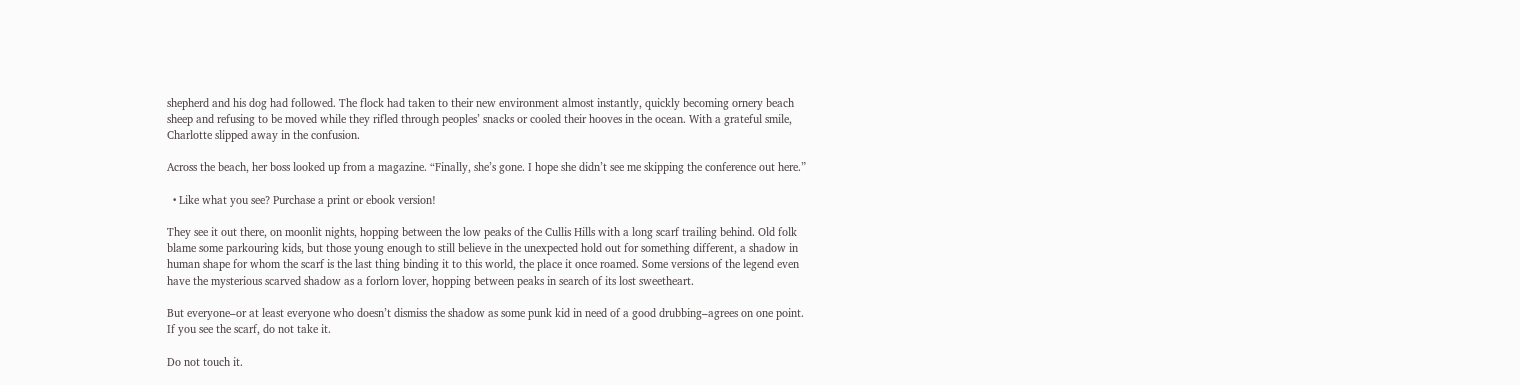shepherd and his dog had followed. The flock had taken to their new environment almost instantly, quickly becoming ornery beach sheep and refusing to be moved while they rifled through peoples’ snacks or cooled their hooves in the ocean. With a grateful smile, Charlotte slipped away in the confusion.

Across the beach, her boss looked up from a magazine. “Finally, she’s gone. I hope she didn’t see me skipping the conference out here.”

  • Like what you see? Purchase a print or ebook version!

They see it out there, on moonlit nights, hopping between the low peaks of the Cullis Hills with a long scarf trailing behind. Old folk blame some parkouring kids, but those young enough to still believe in the unexpected hold out for something different, a shadow in human shape for whom the scarf is the last thing binding it to this world, the place it once roamed. Some versions of the legend even have the mysterious scarved shadow as a forlorn lover, hopping between peaks in search of its lost sweetheart.

But everyone–or at least everyone who doesn’t dismiss the shadow as some punk kid in need of a good drubbing–agrees on one point. If you see the scarf, do not take it.

Do not touch it.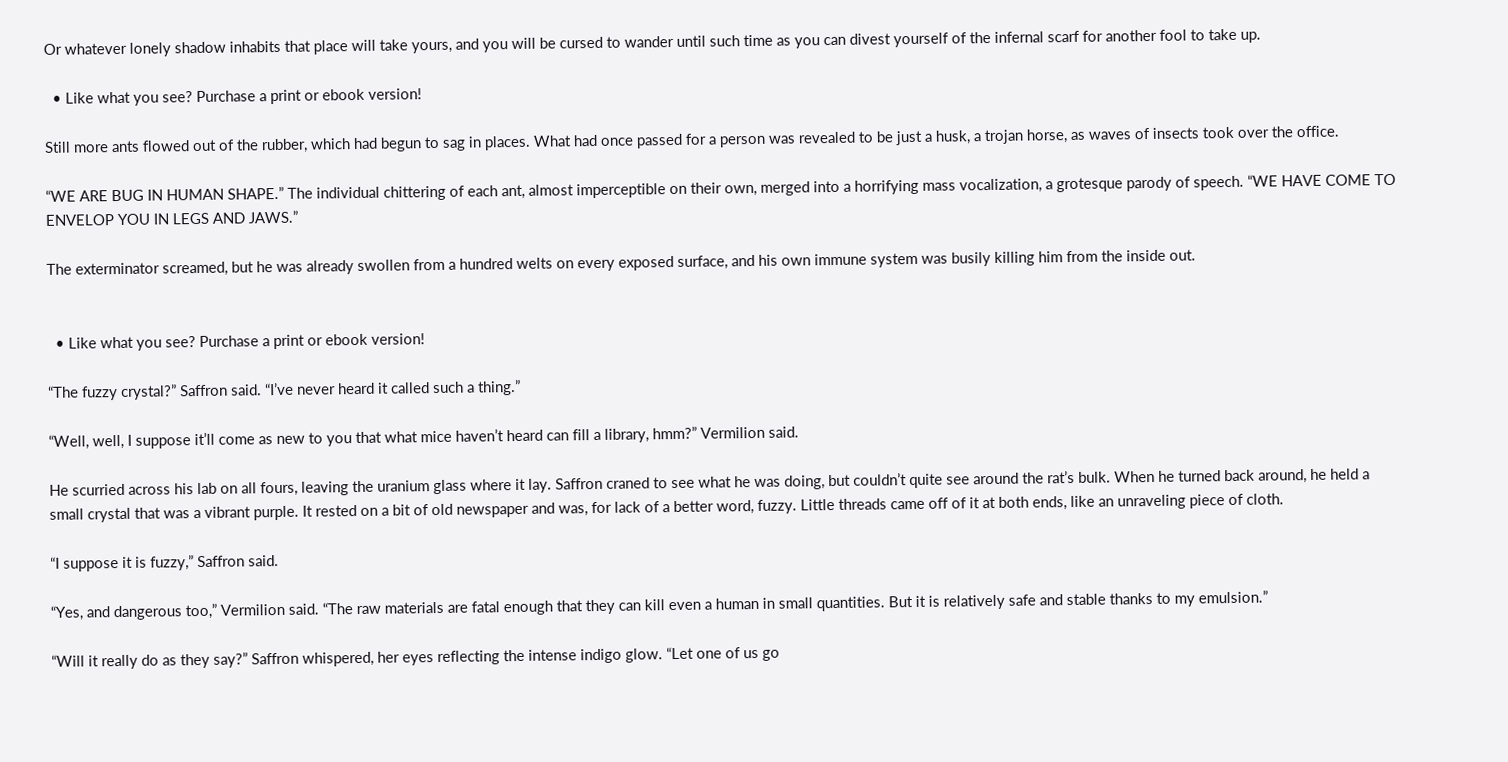Or whatever lonely shadow inhabits that place will take yours, and you will be cursed to wander until such time as you can divest yourself of the infernal scarf for another fool to take up.

  • Like what you see? Purchase a print or ebook version!

Still more ants flowed out of the rubber, which had begun to sag in places. What had once passed for a person was revealed to be just a husk, a trojan horse, as waves of insects took over the office.

“WE ARE BUG IN HUMAN SHAPE.” The individual chittering of each ant, almost imperceptible on their own, merged into a horrifying mass vocalization, a grotesque parody of speech. “WE HAVE COME TO ENVELOP YOU IN LEGS AND JAWS.”

The exterminator screamed, but he was already swollen from a hundred welts on every exposed surface, and his own immune system was busily killing him from the inside out.


  • Like what you see? Purchase a print or ebook version!

“The fuzzy crystal?” Saffron said. “I’ve never heard it called such a thing.”

“Well, well, I suppose it’ll come as new to you that what mice haven’t heard can fill a library, hmm?” Vermilion said.

He scurried across his lab on all fours, leaving the uranium glass where it lay. Saffron craned to see what he was doing, but couldn’t quite see around the rat’s bulk. When he turned back around, he held a small crystal that was a vibrant purple. It rested on a bit of old newspaper and was, for lack of a better word, fuzzy. Little threads came off of it at both ends, like an unraveling piece of cloth.

“I suppose it is fuzzy,” Saffron said.

“Yes, and dangerous too,” Vermilion said. “The raw materials are fatal enough that they can kill even a human in small quantities. But it is relatively safe and stable thanks to my emulsion.”

“Will it really do as they say?” Saffron whispered, her eyes reflecting the intense indigo glow. “Let one of us go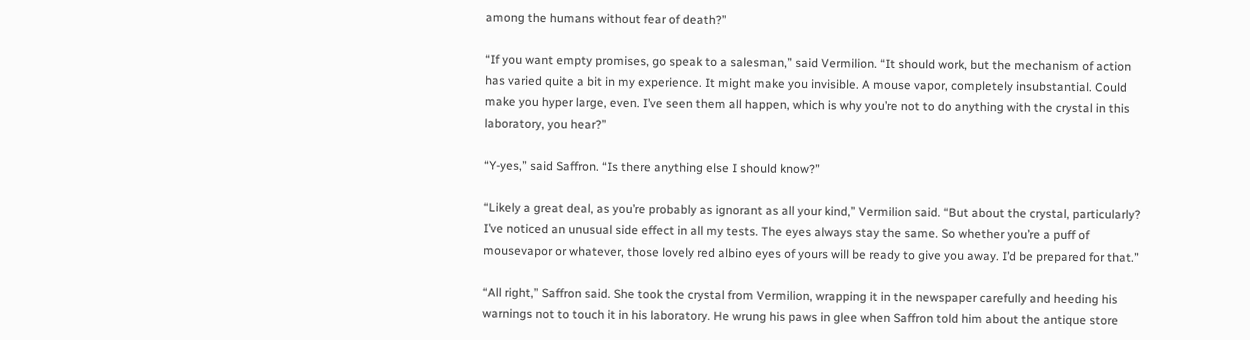among the humans without fear of death?”

“If you want empty promises, go speak to a salesman,” said Vermilion. “It should work, but the mechanism of action has varied quite a bit in my experience. It might make you invisible. A mouse vapor, completely insubstantial. Could make you hyper large, even. I’ve seen them all happen, which is why you’re not to do anything with the crystal in this laboratory, you hear?”

“Y-yes,” said Saffron. “Is there anything else I should know?”

“Likely a great deal, as you’re probably as ignorant as all your kind,” Vermilion said. “But about the crystal, particularly? I’ve noticed an unusual side effect in all my tests. The eyes always stay the same. So whether you’re a puff of mousevapor or whatever, those lovely red albino eyes of yours will be ready to give you away. I’d be prepared for that.”

“All right,” Saffron said. She took the crystal from Vermilion, wrapping it in the newspaper carefully and heeding his warnings not to touch it in his laboratory. He wrung his paws in glee when Saffron told him about the antique store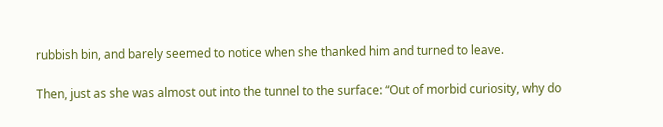rubbish bin, and barely seemed to notice when she thanked him and turned to leave.

Then, just as she was almost out into the tunnel to the surface: “Out of morbid curiosity, why do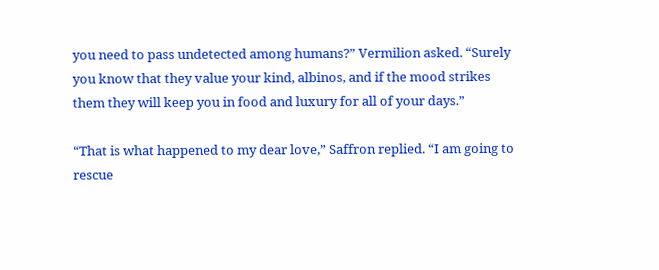you need to pass undetected among humans?” Vermilion asked. “Surely you know that they value your kind, albinos, and if the mood strikes them they will keep you in food and luxury for all of your days.”

“That is what happened to my dear love,” Saffron replied. “I am going to rescue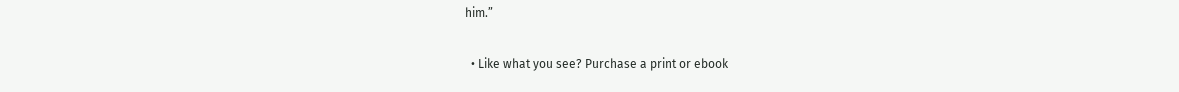him.”

  • Like what you see? Purchase a print or ebook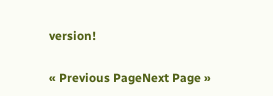version!

« Previous PageNext Page »